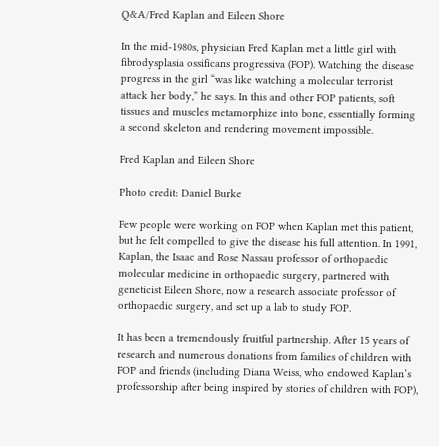Q&A/Fred Kaplan and Eileen Shore

In the mid-1980s, physician Fred Kaplan met a little girl with fibrodysplasia ossificans progressiva (FOP). Watching the disease progress in the girl “was like watching a molecular terrorist attack her body,” he says. In this and other FOP patients, soft tissues and muscles metamorphize into bone, essentially forming a second skeleton and rendering movement impossible.

Fred Kaplan and Eileen Shore

Photo credit: Daniel Burke

Few people were working on FOP when Kaplan met this patient, but he felt compelled to give the disease his full attention. In 1991, Kaplan, the Isaac and Rose Nassau professor of orthopaedic molecular medicine in orthopaedic surgery, partnered with geneticist Eileen Shore, now a research associate professor of orthopaedic surgery, and set up a lab to study FOP.

It has been a tremendously fruitful partnership. After 15 years of research and numerous donations from families of children with FOP and friends (including Diana Weiss, who endowed Kaplan’s professorship after being inspired by stories of children with FOP),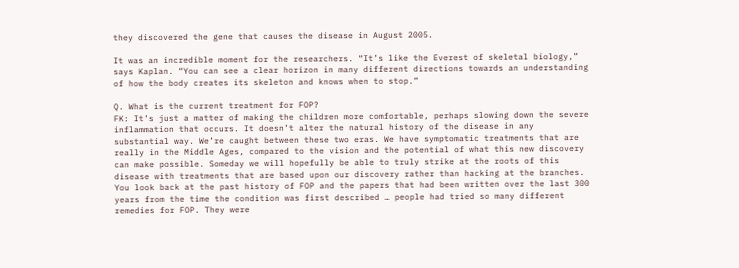they discovered the gene that causes the disease in August 2005.

It was an incredible moment for the researchers. “It’s like the Everest of skeletal biology,” says Kaplan. “You can see a clear horizon in many different directions towards an understanding of how the body creates its skeleton and knows when to stop.”

Q. What is the current treatment for FOP?
FK: It’s just a matter of making the children more comfortable, perhaps slowing down the severe inflammation that occurs. It doesn’t alter the natural history of the disease in any substantial way. We’re caught between these two eras. We have symptomatic treatments that are really in the Middle Ages, compared to the vision and the potential of what this new discovery can make possible. Someday we will hopefully be able to truly strike at the roots of this disease with treatments that are based upon our discovery rather than hacking at the branches.
You look back at the past history of FOP and the papers that had been written over the last 300 years from the time the condition was first described … people had tried so many different remedies for FOP. They were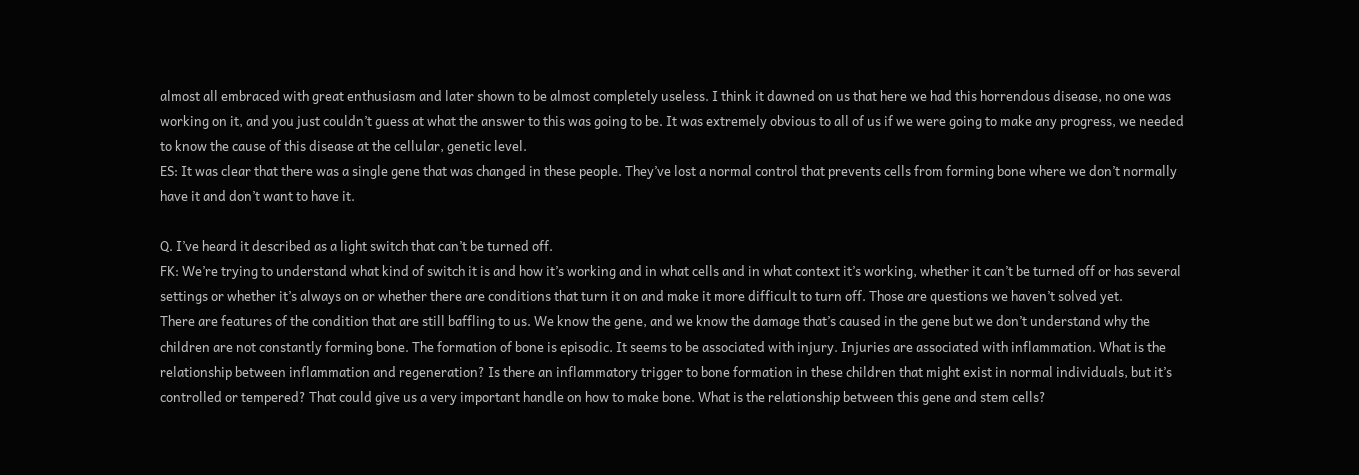almost all embraced with great enthusiasm and later shown to be almost completely useless. I think it dawned on us that here we had this horrendous disease, no one was working on it, and you just couldn’t guess at what the answer to this was going to be. It was extremely obvious to all of us if we were going to make any progress, we needed to know the cause of this disease at the cellular, genetic level.
ES: It was clear that there was a single gene that was changed in these people. They’ve lost a normal control that prevents cells from forming bone where we don’t normally have it and don’t want to have it.

Q. I’ve heard it described as a light switch that can’t be turned off.
FK: We’re trying to understand what kind of switch it is and how it’s working and in what cells and in what context it’s working, whether it can’t be turned off or has several settings or whether it’s always on or whether there are conditions that turn it on and make it more difficult to turn off. Those are questions we haven’t solved yet.
There are features of the condition that are still baffling to us. We know the gene, and we know the damage that’s caused in the gene but we don’t understand why the children are not constantly forming bone. The formation of bone is episodic. It seems to be associated with injury. Injuries are associated with inflammation. What is the relationship between inflammation and regeneration? Is there an inflammatory trigger to bone formation in these children that might exist in normal individuals, but it’s controlled or tempered? That could give us a very important handle on how to make bone. What is the relationship between this gene and stem cells?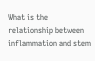What is the relationship between inflammation and stem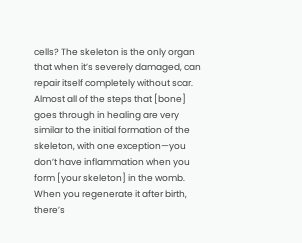cells? The skeleton is the only organ that when it’s severely damaged, can repair itself completely without scar. Almost all of the steps that [bone] goes through in healing are very similar to the initial formation of the skeleton, with one exception—you don’t have inflammation when you form [your skeleton] in the womb. When you regenerate it after birth, there’s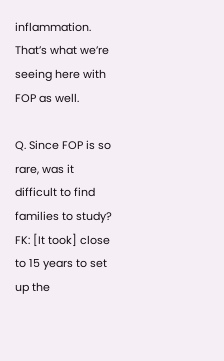inflammation. That’s what we’re seeing here with FOP as well.

Q. Since FOP is so rare, was it difficult to find families to study?
FK: [It took] close to 15 years to set up the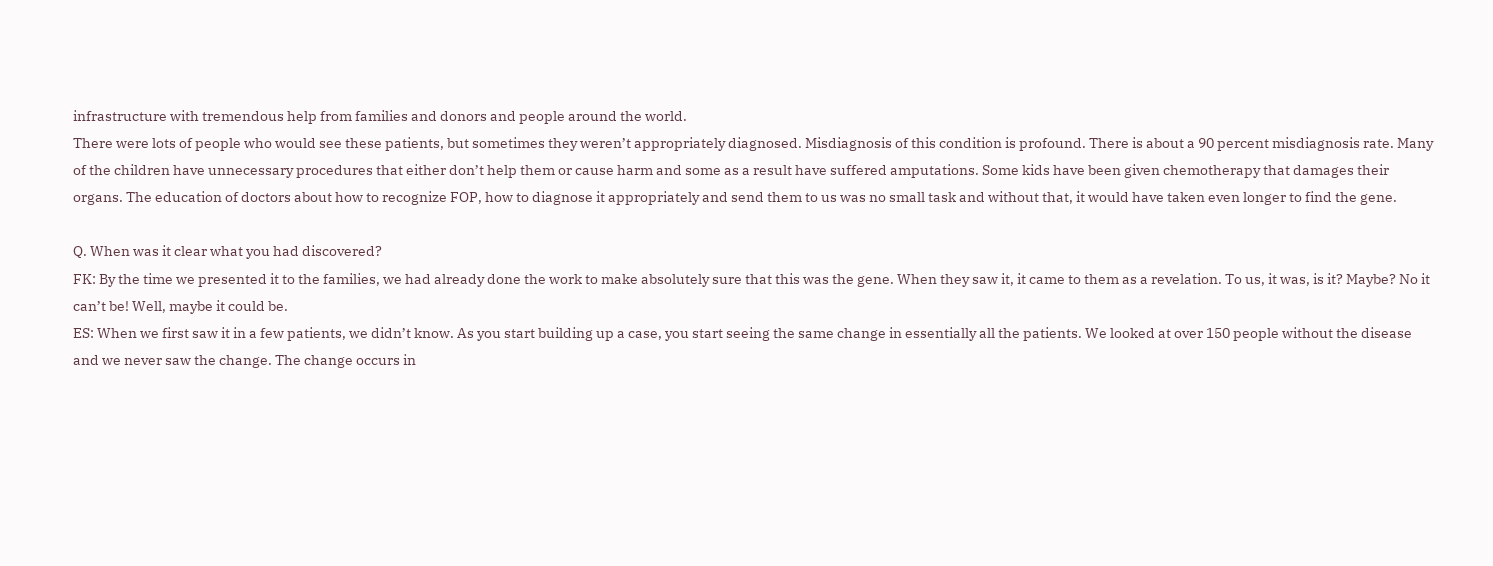infrastructure with tremendous help from families and donors and people around the world.
There were lots of people who would see these patients, but sometimes they weren’t appropriately diagnosed. Misdiagnosis of this condition is profound. There is about a 90 percent misdiagnosis rate. Many of the children have unnecessary procedures that either don’t help them or cause harm and some as a result have suffered amputations. Some kids have been given chemotherapy that damages their organs. The education of doctors about how to recognize FOP, how to diagnose it appropriately and send them to us was no small task and without that, it would have taken even longer to find the gene.

Q. When was it clear what you had discovered?
FK: By the time we presented it to the families, we had already done the work to make absolutely sure that this was the gene. When they saw it, it came to them as a revelation. To us, it was, is it? Maybe? No it can’t be! Well, maybe it could be.
ES: When we first saw it in a few patients, we didn’t know. As you start building up a case, you start seeing the same change in essentially all the patients. We looked at over 150 people without the disease and we never saw the change. The change occurs in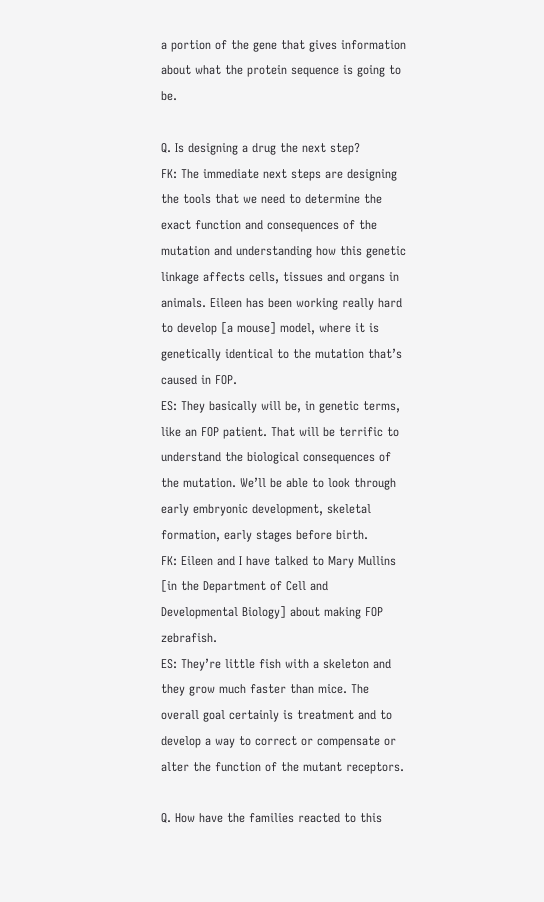a portion of the gene that gives information about what the protein sequence is going to be.

Q. Is designing a drug the next step?
FK: The immediate next steps are designing the tools that we need to determine the exact function and consequences of the mutation and understanding how this genetic linkage affects cells, tissues and organs in animals. Eileen has been working really hard to develop [a mouse] model, where it is genetically identical to the mutation that’s caused in FOP.
ES: They basically will be, in genetic terms, like an FOP patient. That will be terrific to understand the biological consequences of the mutation. We’ll be able to look through early embryonic development, skeletal formation, early stages before birth.
FK: Eileen and I have talked to Mary Mullins [in the Department of Cell and Developmental Biology] about making FOP zebrafish.
ES: They’re little fish with a skeleton and they grow much faster than mice. The overall goal certainly is treatment and to develop a way to correct or compensate or alter the function of the mutant receptors.

Q. How have the families reacted to this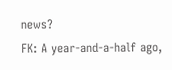news?
FK: A year-and-a-half ago,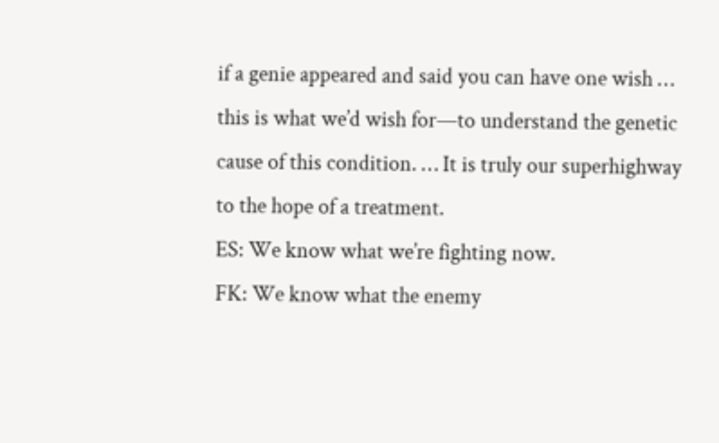if a genie appeared and said you can have one wish … this is what we’d wish for—to understand the genetic cause of this condition. … It is truly our superhighway to the hope of a treatment.
ES: We know what we’re fighting now.
FK: We know what the enemy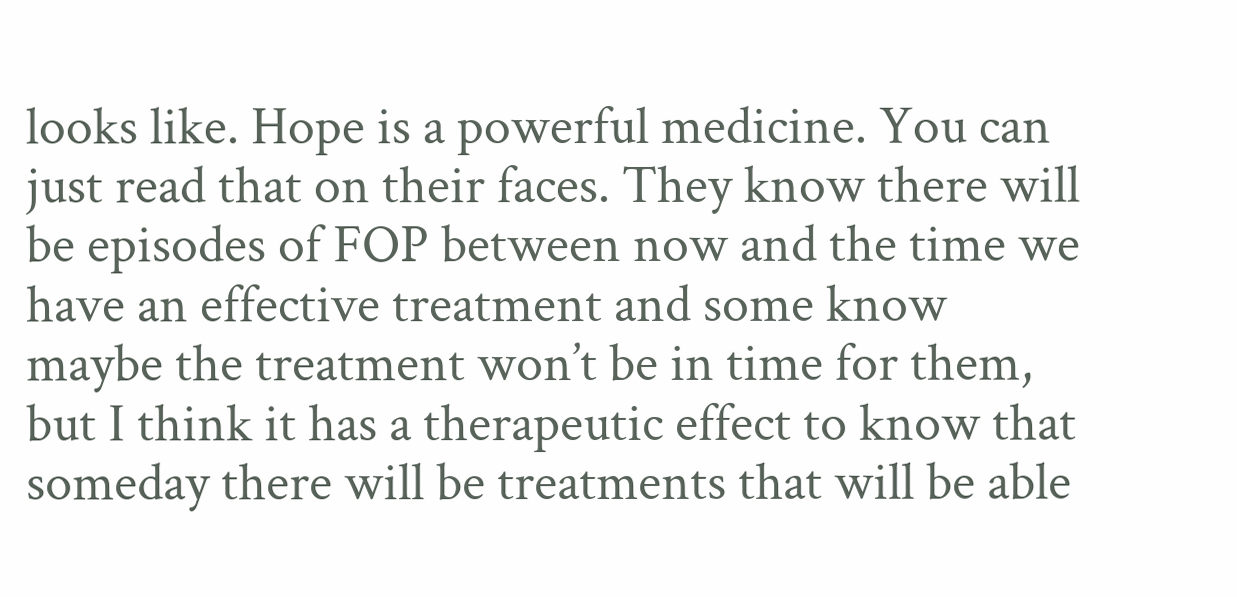looks like. Hope is a powerful medicine. You can just read that on their faces. They know there will be episodes of FOP between now and the time we have an effective treatment and some know maybe the treatment won’t be in time for them, but I think it has a therapeutic effect to know that someday there will be treatments that will be able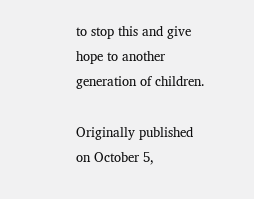to stop this and give hope to another generation of children.

Originally published on October 5,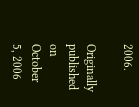2006.

Originally published on October 5, 2006